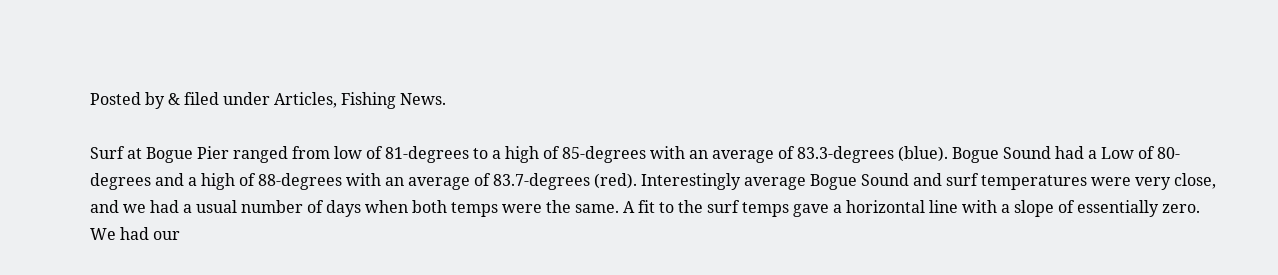Posted by & filed under Articles, Fishing News.

Surf at Bogue Pier ranged from low of 81-degrees to a high of 85-degrees with an average of 83.3-degrees (blue). Bogue Sound had a Low of 80-degrees and a high of 88-degrees with an average of 83.7-degrees (red). Interestingly average Bogue Sound and surf temperatures were very close, and we had a usual number of days when both temps were the same. A fit to the surf temps gave a horizontal line with a slope of essentially zero. We had our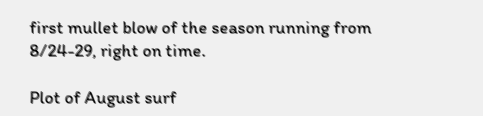first mullet blow of the season running from 8/24-29, right on time.

Plot of August surf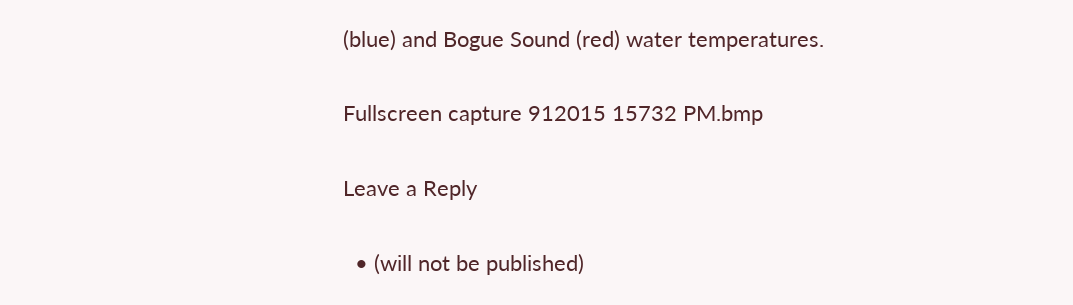(blue) and Bogue Sound (red) water temperatures.

Fullscreen capture 912015 15732 PM.bmp

Leave a Reply

  • (will not be published)